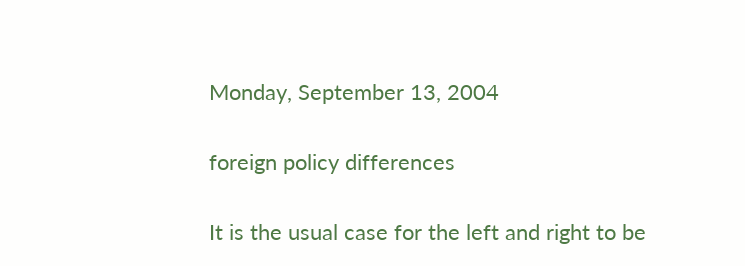Monday, September 13, 2004

foreign policy differences

It is the usual case for the left and right to be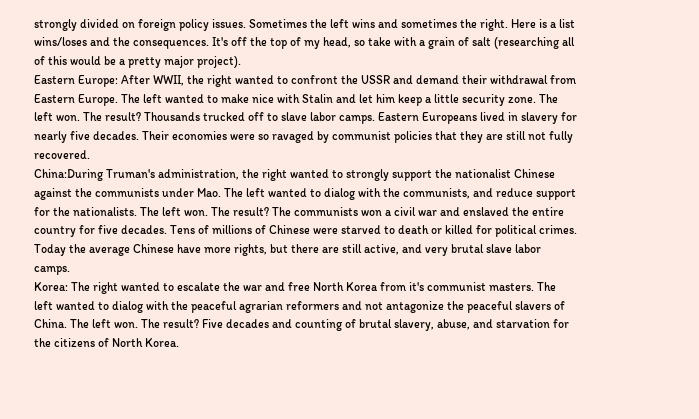strongly divided on foreign policy issues. Sometimes the left wins and sometimes the right. Here is a list wins/loses and the consequences. It's off the top of my head, so take with a grain of salt (researching all of this would be a pretty major project).
Eastern Europe: After WWII, the right wanted to confront the USSR and demand their withdrawal from Eastern Europe. The left wanted to make nice with Stalin and let him keep a little security zone. The left won. The result? Thousands trucked off to slave labor camps. Eastern Europeans lived in slavery for nearly five decades. Their economies were so ravaged by communist policies that they are still not fully recovered.
China:During Truman's administration, the right wanted to strongly support the nationalist Chinese against the communists under Mao. The left wanted to dialog with the communists, and reduce support for the nationalists. The left won. The result? The communists won a civil war and enslaved the entire country for five decades. Tens of millions of Chinese were starved to death or killed for political crimes. Today the average Chinese have more rights, but there are still active, and very brutal slave labor camps.
Korea: The right wanted to escalate the war and free North Korea from it's communist masters. The left wanted to dialog with the peaceful agrarian reformers and not antagonize the peaceful slavers of China. The left won. The result? Five decades and counting of brutal slavery, abuse, and starvation for the citizens of North Korea.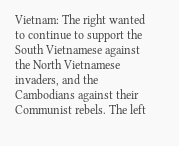Vietnam: The right wanted to continue to support the South Vietnamese against the North Vietnamese invaders, and the Cambodians against their Communist rebels. The left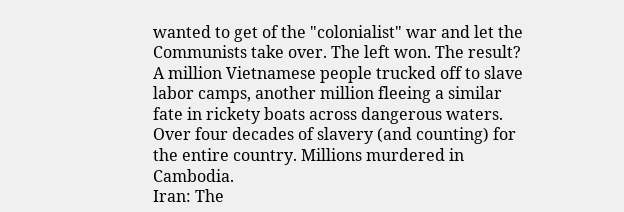wanted to get of the "colonialist" war and let the Communists take over. The left won. The result? A million Vietnamese people trucked off to slave labor camps, another million fleeing a similar fate in rickety boats across dangerous waters. Over four decades of slavery (and counting) for the entire country. Millions murdered in Cambodia.
Iran: The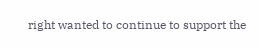right wanted to continue to support the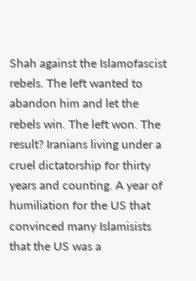Shah against the Islamofascist rebels. The left wanted to abandon him and let the rebels win. The left won. The result? Iranians living under a cruel dictatorship for thirty years and counting. A year of humiliation for the US that convinced many Islamisists that the US was a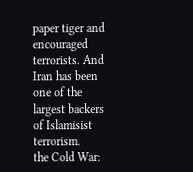paper tiger and encouraged terrorists. And Iran has been one of the largest backers of Islamisist terrorism.
the Cold War: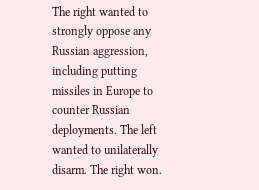The right wanted to strongly oppose any Russian aggression, including putting missiles in Europe to counter Russian deployments. The left wanted to unilaterally disarm. The right won.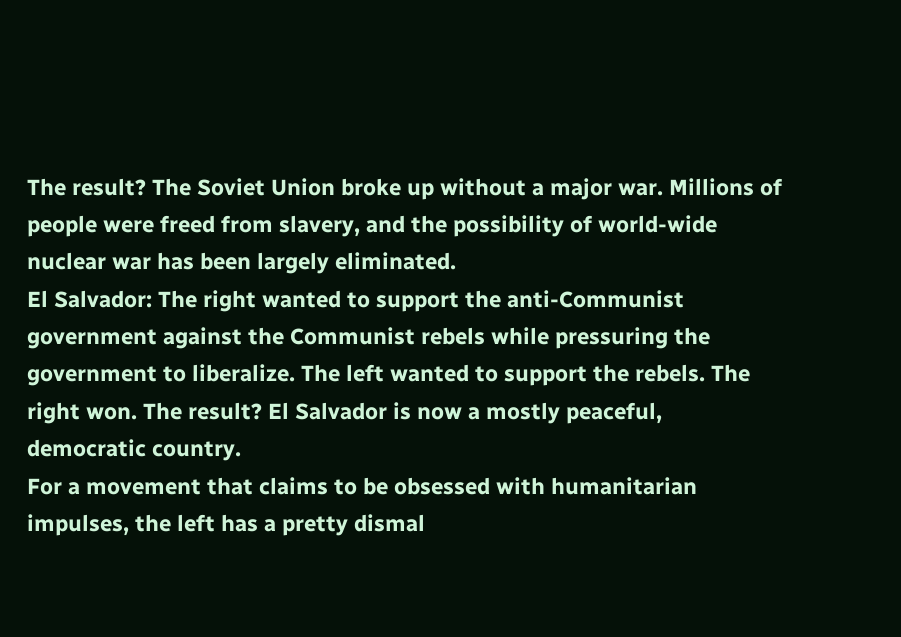The result? The Soviet Union broke up without a major war. Millions of people were freed from slavery, and the possibility of world-wide nuclear war has been largely eliminated.
El Salvador: The right wanted to support the anti-Communist government against the Communist rebels while pressuring the government to liberalize. The left wanted to support the rebels. The right won. The result? El Salvador is now a mostly peaceful, democratic country.
For a movement that claims to be obsessed with humanitarian impulses, the left has a pretty dismal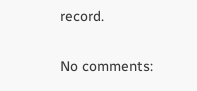record.

No comments: